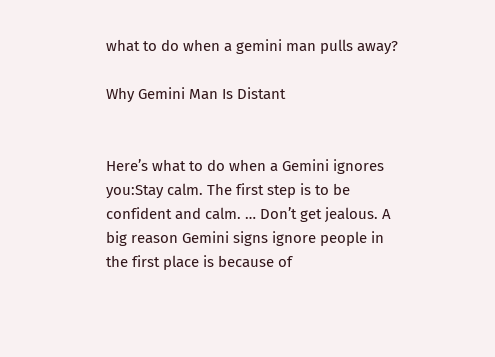what to do when a gemini man pulls away?

Why Gemini Man Is Distant


Here’s what to do when a Gemini ignores you:Stay calm. The first step is to be confident and calm. … Don’t get jealous. A big reason Gemini signs ignore people in the first place is because of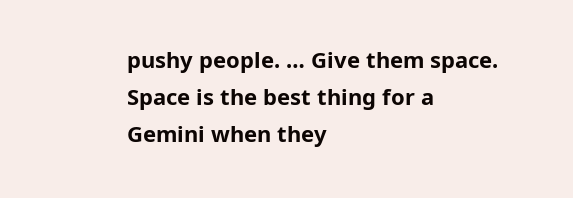pushy people. … Give them space. Space is the best thing for a Gemini when they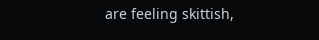are feeling skittish,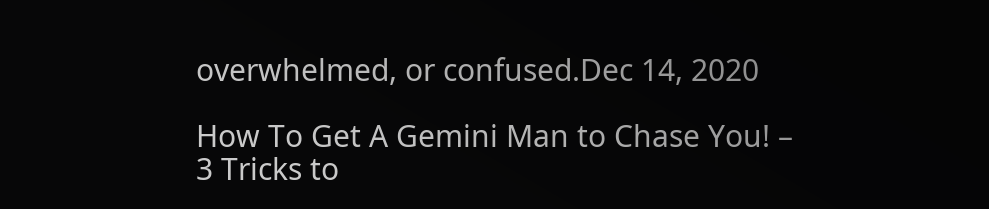overwhelmed, or confused.Dec 14, 2020

How To Get A Gemini Man to Chase You! – 3 Tricks to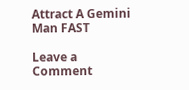Attract A Gemini Man FAST

Leave a Comment